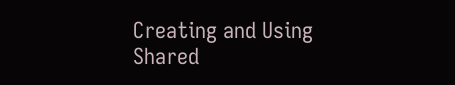Creating and Using Shared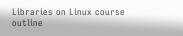Libraries on Linux course outline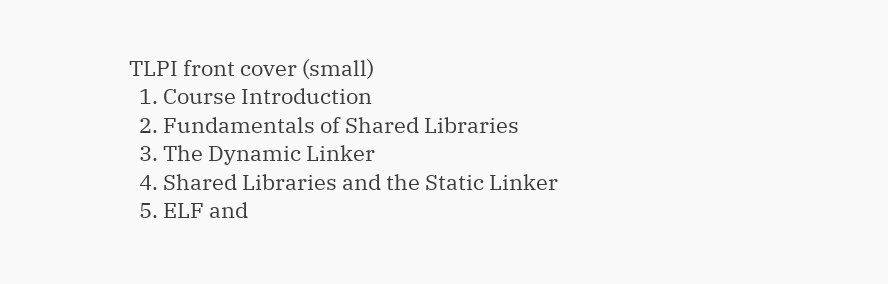TLPI front cover (small)
  1. Course Introduction
  2. Fundamentals of Shared Libraries
  3. The Dynamic Linker
  4. Shared Libraries and the Static Linker
  5. ELF and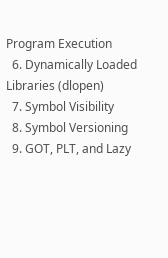Program Execution
  6. Dynamically Loaded Libraries (dlopen)
  7. Symbol Visibility
  8. Symbol Versioning
  9. GOT, PLT, and Lazy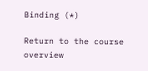Binding (*)

Return to the course overview